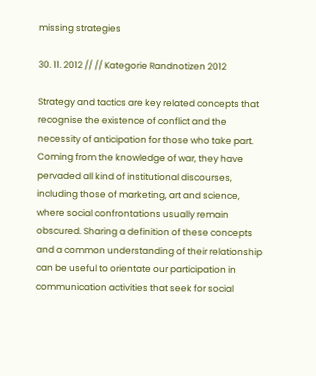missing strategies

30. 11. 2012 // // Kategorie Randnotizen 2012

Strategy and tactics are key related concepts that recognise the existence of conflict and the necessity of anticipation for those who take part. Coming from the knowledge of war, they have pervaded all kind of institutional discourses, including those of marketing, art and science, where social confrontations usually remain obscured. Sharing a definition of these concepts and a common understanding of their relationship can be useful to orientate our participation in communication activities that seek for social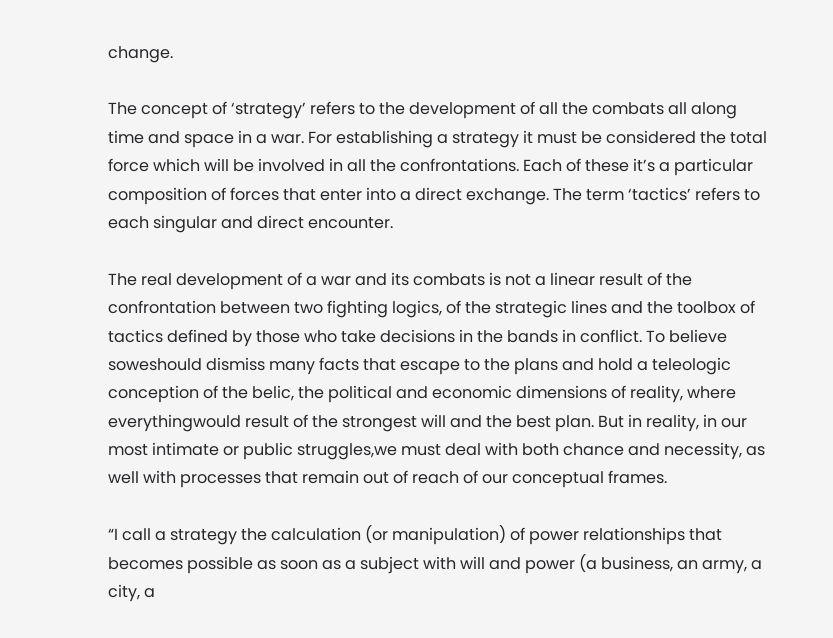change.

The concept of ‘strategy’ refers to the development of all the combats all along time and space in a war. For establishing a strategy it must be considered the total force which will be involved in all the confrontations. Each of these it’s a particular composition of forces that enter into a direct exchange. The term ‘tactics’ refers to each singular and direct encounter.

The real development of a war and its combats is not a linear result of the confrontation between two fighting logics, of the strategic lines and the toolbox of tactics defined by those who take decisions in the bands in conflict. To believe soweshould dismiss many facts that escape to the plans and hold a teleologic conception of the belic, the political and economic dimensions of reality, where everythingwould result of the strongest will and the best plan. But in reality, in our most intimate or public struggles,we must deal with both chance and necessity, as well with processes that remain out of reach of our conceptual frames.

“I call a strategy the calculation (or manipulation) of power relationships that becomes possible as soon as a subject with will and power (a business, an army, a city, a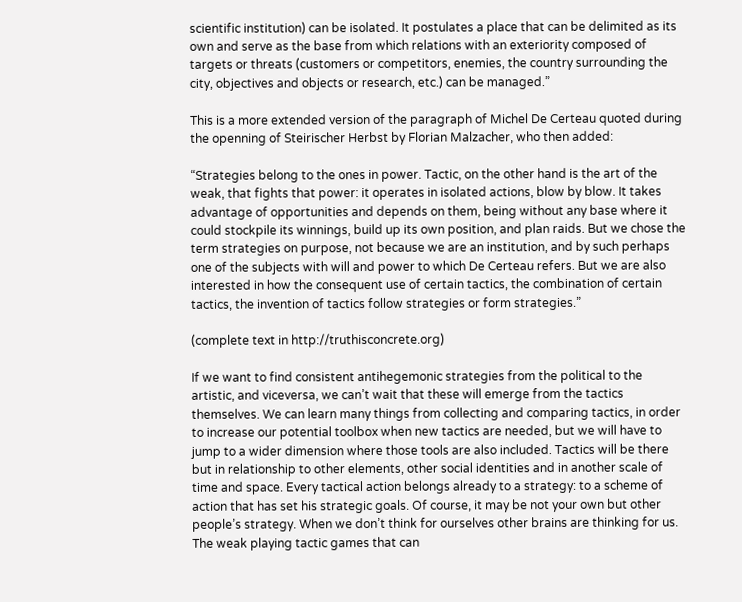scientific institution) can be isolated. It postulates a place that can be delimited as its own and serve as the base from which relations with an exteriority composed of targets or threats (customers or competitors, enemies, the country surrounding the city, objectives and objects or research, etc.) can be managed.”

This is a more extended version of the paragraph of Michel De Certeau quoted during the openning of Steirischer Herbst by Florian Malzacher, who then added:

“Strategies belong to the ones in power. Tactic, on the other hand is the art of the weak, that fights that power: it operates in isolated actions, blow by blow. It takes advantage of opportunities and depends on them, being without any base where it could stockpile its winnings, build up its own position, and plan raids. But we chose the term strategies on purpose, not because we are an institution, and by such perhaps one of the subjects with will and power to which De Certeau refers. But we are also interested in how the consequent use of certain tactics, the combination of certain tactics, the invention of tactics follow strategies or form strategies.”

(complete text in http://truthisconcrete.org)

If we want to find consistent antihegemonic strategies from the political to the artistic, and viceversa, we can’t wait that these will emerge from the tactics themselves. We can learn many things from collecting and comparing tactics, in order to increase our potential toolbox when new tactics are needed, but we will have to jump to a wider dimension where those tools are also included. Tactics will be there but in relationship to other elements, other social identities and in another scale of time and space. Every tactical action belongs already to a strategy: to a scheme of action that has set his strategic goals. Of course, it may be not your own but other people’s strategy. When we don’t think for ourselves other brains are thinking for us. The weak playing tactic games that can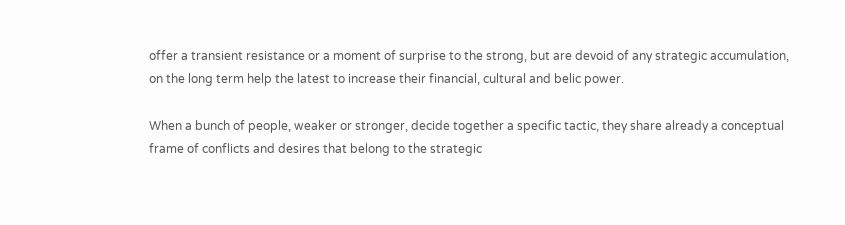offer a transient resistance or a moment of surprise to the strong, but are devoid of any strategic accumulation, on the long term help the latest to increase their financial, cultural and belic power.

When a bunch of people, weaker or stronger, decide together a specific tactic, they share already a conceptual frame of conflicts and desires that belong to the strategic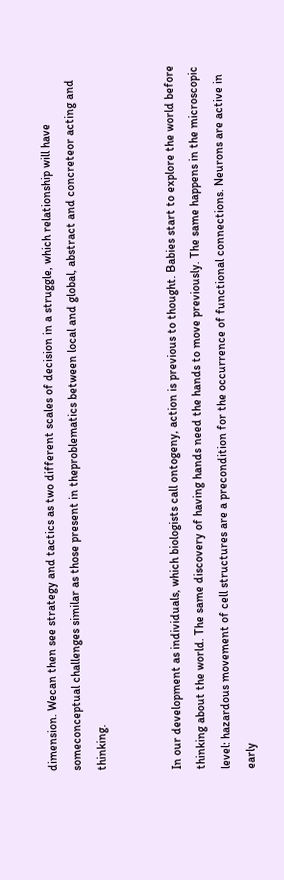dimension. Wecan then see strategy and tactics as two different scales of decision in a struggle, which relationship will have someconceptual challenges similar as those present in theproblematics between local and global, abstract and concreteor acting and thinking.


In our development as individuals, which biologists call ontogeny, action is previous to thought. Babies start to explore the world before thinking about the world. The same discovery of having hands need the hands to move previously. The same happens in the microscopic level: hazardous movement of cell structures are a precondition for the occurrence of functional connections. Neurons are active in early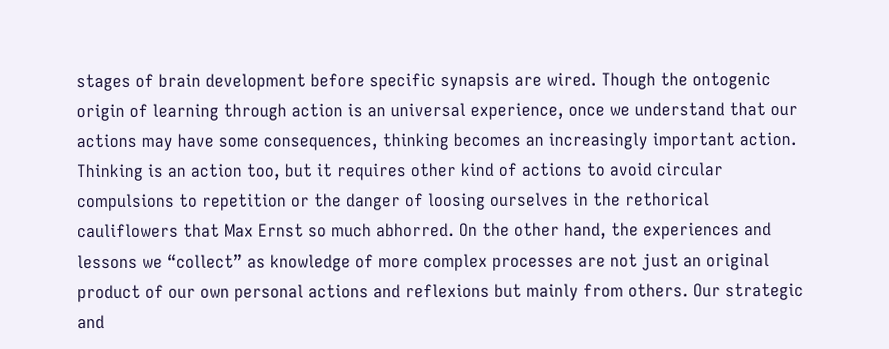stages of brain development before specific synapsis are wired. Though the ontogenic origin of learning through action is an universal experience, once we understand that our actions may have some consequences, thinking becomes an increasingly important action. Thinking is an action too, but it requires other kind of actions to avoid circular compulsions to repetition or the danger of loosing ourselves in the rethorical cauliflowers that Max Ernst so much abhorred. On the other hand, the experiences and lessons we “collect” as knowledge of more complex processes are not just an original product of our own personal actions and reflexions but mainly from others. Our strategic and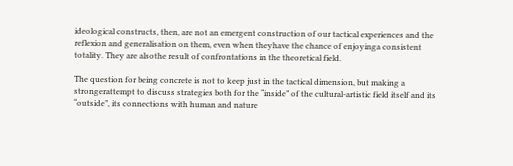ideological constructs, then, are not an emergent construction of our tactical experiences and the reflexion and generalisation on them, even when theyhave the chance of enjoyinga consistent totality. They are alsothe result of confrontations in the theoretical field.

The question for being concrete is not to keep just in the tactical dimension, but making a strongerattempt to discuss strategies both for the “inside” of the cultural-artistic field itself and its “outside”, its connections with human and nature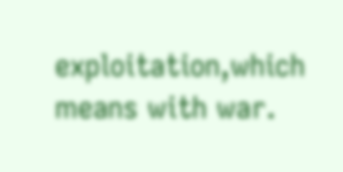exploitation,which means with war.